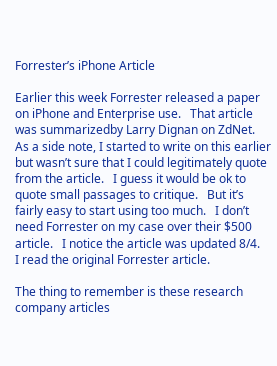Forrester’s iPhone Article

Earlier this week Forrester released a paper on iPhone and Enterprise use.   That article was summarizedby Larry Dignan on ZdNet.   As a side note, I started to write on this earlier but wasn’t sure that I could legitimately quote from the article.   I guess it would be ok to quote small passages to critique.   But it’s fairly easy to start using too much.   I don’t need Forrester on my case over their $500 article.   I notice the article was updated 8/4.   I read the original Forrester article.

The thing to remember is these research company articles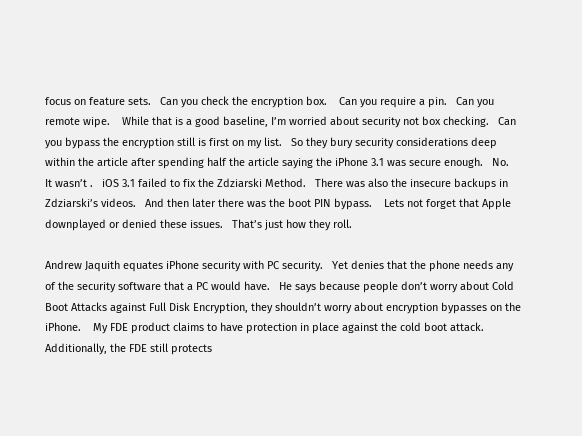focus on feature sets.   Can you check the encryption box.    Can you require a pin.   Can you remote wipe.    While that is a good baseline, I’m worried about security not box checking.   Can you bypass the encryption still is first on my list.   So they bury security considerations deep within the article after spending half the article saying the iPhone 3.1 was secure enough.   No.   It wasn’t .   iOS 3.1 failed to fix the Zdziarski Method.   There was also the insecure backups in Zdziarski’s videos.   And then later there was the boot PIN bypass.    Lets not forget that Apple downplayed or denied these issues.   That’s just how they roll.

Andrew Jaquith equates iPhone security with PC security.   Yet denies that the phone needs any of the security software that a PC would have.   He says because people don’t worry about Cold Boot Attacks against Full Disk Encryption, they shouldn’t worry about encryption bypasses on the iPhone.    My FDE product claims to have protection in place against the cold boot attack.   Additionally, the FDE still protects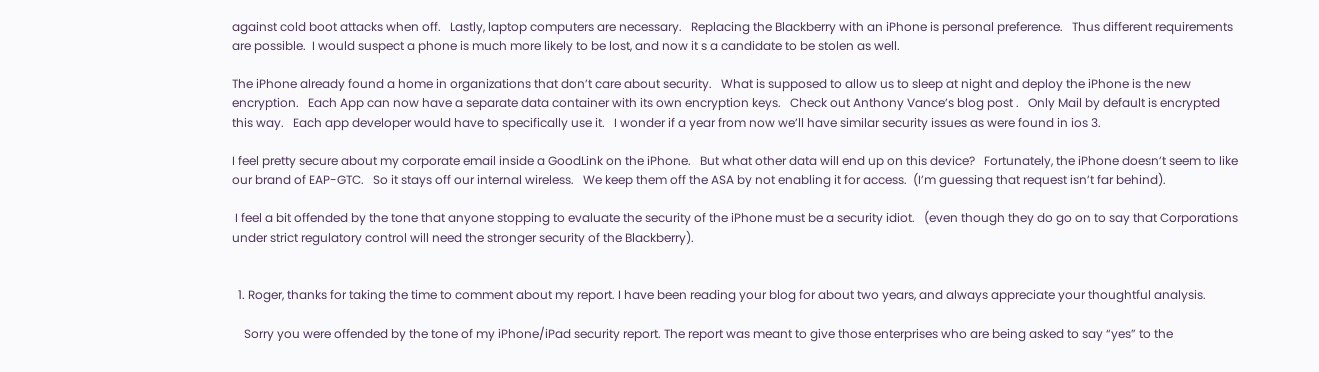against cold boot attacks when off.   Lastly, laptop computers are necessary.   Replacing the Blackberry with an iPhone is personal preference.   Thus different requirements are possible.  I would suspect a phone is much more likely to be lost, and now it s a candidate to be stolen as well.

The iPhone already found a home in organizations that don’t care about security.   What is supposed to allow us to sleep at night and deploy the iPhone is the new encryption.   Each App can now have a separate data container with its own encryption keys.   Check out Anthony Vance’s blog post .   Only Mail by default is encrypted this way.   Each app developer would have to specifically use it.   I wonder if a year from now we’ll have similar security issues as were found in ios 3.

I feel pretty secure about my corporate email inside a GoodLink on the iPhone.   But what other data will end up on this device?   Fortunately, the iPhone doesn’t seem to like our brand of EAP-GTC.   So it stays off our internal wireless.   We keep them off the ASA by not enabling it for access.  (I’m guessing that request isn’t far behind).

 I feel a bit offended by the tone that anyone stopping to evaluate the security of the iPhone must be a security idiot.   (even though they do go on to say that Corporations under strict regulatory control will need the stronger security of the Blackberry).


  1. Roger, thanks for taking the time to comment about my report. I have been reading your blog for about two years, and always appreciate your thoughtful analysis.

    Sorry you were offended by the tone of my iPhone/iPad security report. The report was meant to give those enterprises who are being asked to say “yes” to the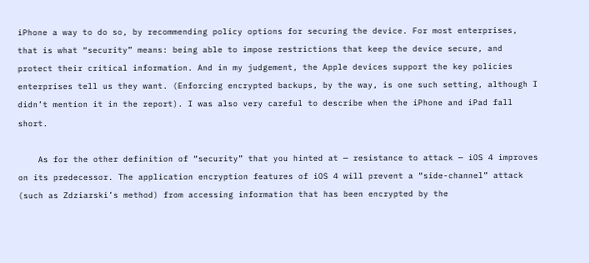iPhone a way to do so, by recommending policy options for securing the device. For most enterprises, that is what “security” means: being able to impose restrictions that keep the device secure, and protect their critical information. And in my judgement, the Apple devices support the key policies enterprises tell us they want. (Enforcing encrypted backups, by the way, is one such setting, although I didn’t mention it in the report). I was also very careful to describe when the iPhone and iPad fall short.

    As for the other definition of “security” that you hinted at — resistance to attack — iOS 4 improves on its predecessor. The application encryption features of iOS 4 will prevent a “side-channel” attack (such as Zdziarski’s method) from accessing information that has been encrypted by the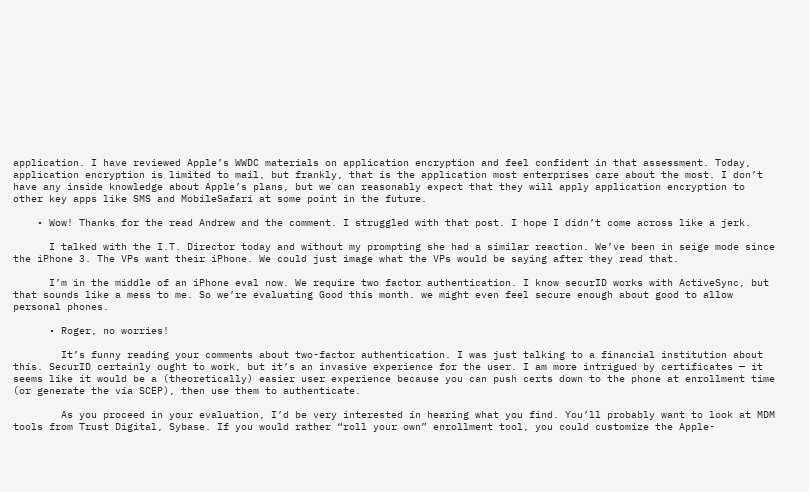application. I have reviewed Apple’s WWDC materials on application encryption and feel confident in that assessment. Today, application encryption is limited to mail, but frankly, that is the application most enterprises care about the most. I don’t have any inside knowledge about Apple’s plans, but we can reasonably expect that they will apply application encryption to other key apps like SMS and MobileSafari at some point in the future.

    • Wow! Thanks for the read Andrew and the comment. I struggled with that post. I hope I didn’t come across like a jerk.

      I talked with the I.T. Director today and without my prompting she had a similar reaction. We’ve been in seige mode since the iPhone 3. The VPs want their iPhone. We could just image what the VPs would be saying after they read that.

      I’m in the middle of an iPhone eval now. We require two factor authentication. I know securID works with ActiveSync, but that sounds like a mess to me. So we’re evaluating Good this month. we might even feel secure enough about good to allow personal phones.

      • Roger, no worries!

        It’s funny reading your comments about two-factor authentication. I was just talking to a financial institution about this. SecurID certainly ought to work, but it’s an invasive experience for the user. I am more intrigued by certificates — it seems like it would be a (theoretically) easier user experience because you can push certs down to the phone at enrollment time (or generate the via SCEP), then use them to authenticate.

        As you proceed in your evaluation, I’d be very interested in hearing what you find. You’ll probably want to look at MDM tools from Trust Digital, Sybase. If you would rather “roll your own” enrollment tool, you could customize the Apple-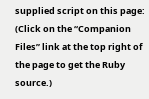supplied script on this page: (Click on the “Companion Files” link at the top right of the page to get the Ruby source.)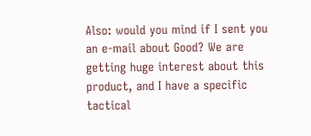Also: would you mind if I sent you an e-mail about Good? We are getting huge interest about this product, and I have a specific tactical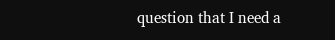question that I need a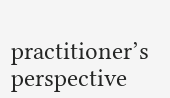practitioner’s perspective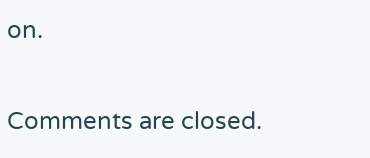on.

Comments are closed.